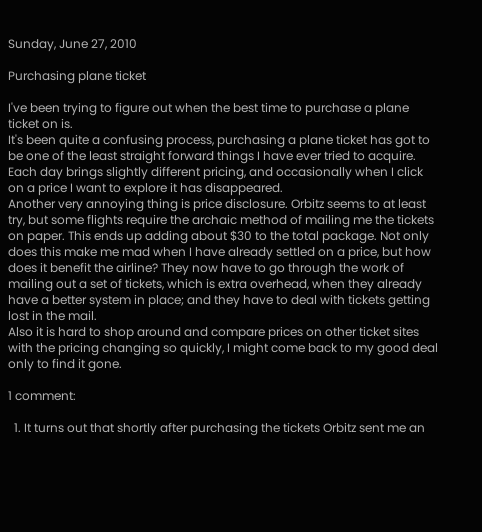Sunday, June 27, 2010

Purchasing plane ticket

I've been trying to figure out when the best time to purchase a plane ticket on is.
It's been quite a confusing process, purchasing a plane ticket has got to be one of the least straight forward things I have ever tried to acquire.
Each day brings slightly different pricing, and occasionally when I click on a price I want to explore it has disappeared.
Another very annoying thing is price disclosure. Orbitz seems to at least try, but some flights require the archaic method of mailing me the tickets on paper. This ends up adding about $30 to the total package. Not only does this make me mad when I have already settled on a price, but how does it benefit the airline? They now have to go through the work of mailing out a set of tickets, which is extra overhead, when they already have a better system in place; and they have to deal with tickets getting lost in the mail.
Also it is hard to shop around and compare prices on other ticket sites with the pricing changing so quickly, I might come back to my good deal only to find it gone.

1 comment:

  1. It turns out that shortly after purchasing the tickets Orbitz sent me an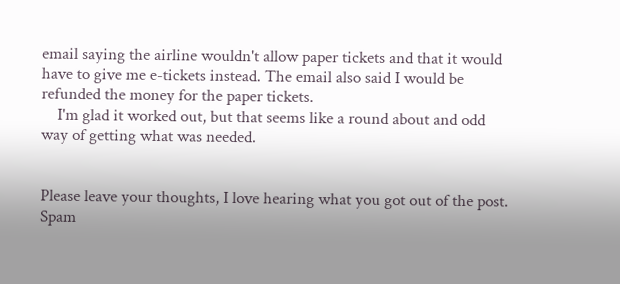email saying the airline wouldn't allow paper tickets and that it would have to give me e-tickets instead. The email also said I would be refunded the money for the paper tickets.
    I'm glad it worked out, but that seems like a round about and odd way of getting what was needed.


Please leave your thoughts, I love hearing what you got out of the post. Spam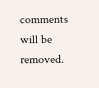comments will be removed.